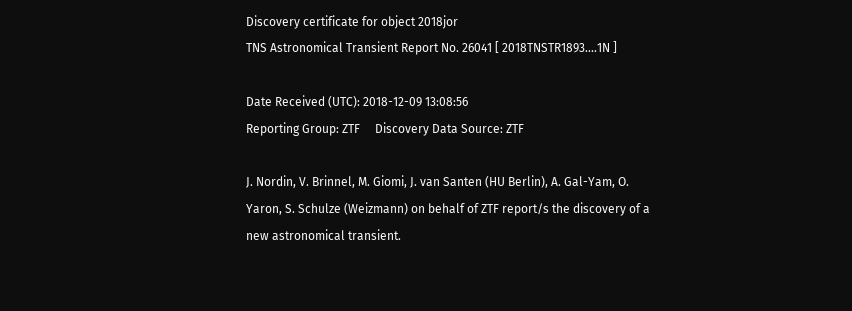Discovery certificate for object 2018jor
TNS Astronomical Transient Report No. 26041 [ 2018TNSTR1893....1N ]

Date Received (UTC): 2018-12-09 13:08:56
Reporting Group: ZTF     Discovery Data Source: ZTF

J. Nordin, V. Brinnel, M. Giomi, J. van Santen (HU Berlin), A. Gal-Yam, O. Yaron, S. Schulze (Weizmann) on behalf of ZTF report/s the discovery of a new astronomical transient.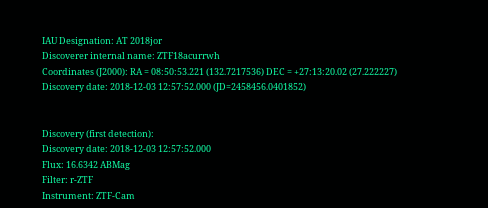IAU Designation: AT 2018jor
Discoverer internal name: ZTF18acurrwh
Coordinates (J2000): RA = 08:50:53.221 (132.7217536) DEC = +27:13:20.02 (27.222227)
Discovery date: 2018-12-03 12:57:52.000 (JD=2458456.0401852)


Discovery (first detection):
Discovery date: 2018-12-03 12:57:52.000
Flux: 16.6342 ABMag
Filter: r-ZTF
Instrument: ZTF-Cam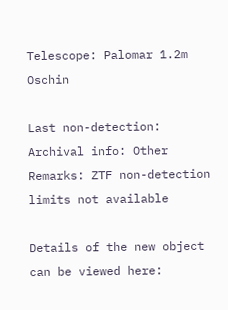Telescope: Palomar 1.2m Oschin

Last non-detection:
Archival info: Other
Remarks: ZTF non-detection limits not available

Details of the new object can be viewed here: